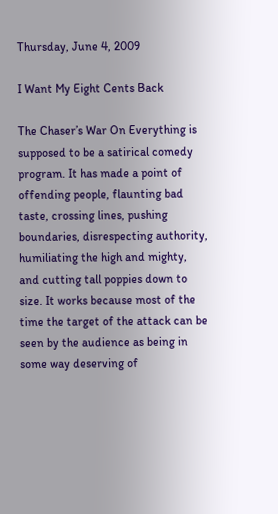Thursday, June 4, 2009

I Want My Eight Cents Back

The Chaser’s War On Everything is supposed to be a satirical comedy program. It has made a point of offending people, flaunting bad taste, crossing lines, pushing boundaries, disrespecting authority, humiliating the high and mighty, and cutting tall poppies down to size. It works because most of the time the target of the attack can be seen by the audience as being in some way deserving of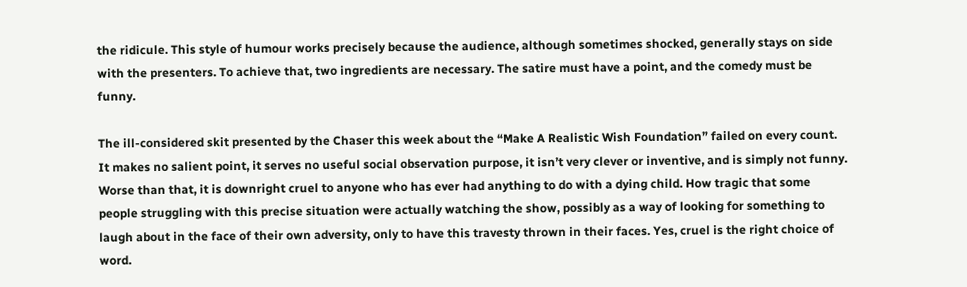the ridicule. This style of humour works precisely because the audience, although sometimes shocked, generally stays on side with the presenters. To achieve that, two ingredients are necessary. The satire must have a point, and the comedy must be funny.

The ill-considered skit presented by the Chaser this week about the “Make A Realistic Wish Foundation” failed on every count. It makes no salient point, it serves no useful social observation purpose, it isn’t very clever or inventive, and is simply not funny. Worse than that, it is downright cruel to anyone who has ever had anything to do with a dying child. How tragic that some people struggling with this precise situation were actually watching the show, possibly as a way of looking for something to laugh about in the face of their own adversity, only to have this travesty thrown in their faces. Yes, cruel is the right choice of word.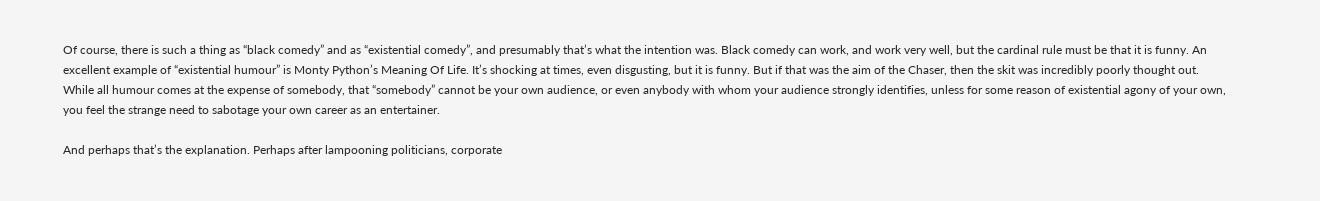Of course, there is such a thing as “black comedy” and as “existential comedy”, and presumably that’s what the intention was. Black comedy can work, and work very well, but the cardinal rule must be that it is funny. An excellent example of “existential humour” is Monty Python’s Meaning Of Life. It’s shocking at times, even disgusting, but it is funny. But if that was the aim of the Chaser, then the skit was incredibly poorly thought out. While all humour comes at the expense of somebody, that “somebody” cannot be your own audience, or even anybody with whom your audience strongly identifies, unless for some reason of existential agony of your own, you feel the strange need to sabotage your own career as an entertainer.

And perhaps that’s the explanation. Perhaps after lampooning politicians, corporate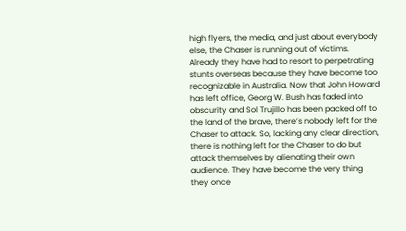high flyers, the media, and just about everybody else, the Chaser is running out of victims. Already they have had to resort to perpetrating stunts overseas because they have become too recognizable in Australia. Now that John Howard has left office, Georg W. Bush has faded into obscurity and Sol Trujillo has been packed off to the land of the brave, there’s nobody left for the Chaser to attack. So, lacking any clear direction, there is nothing left for the Chaser to do but attack themselves by alienating their own audience. They have become the very thing they once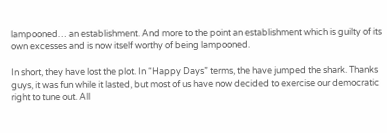lampooned… an establishment. And more to the point an establishment which is guilty of its own excesses and is now itself worthy of being lampooned.

In short, they have lost the plot. In “Happy Days” terms, the have jumped the shark. Thanks guys, it was fun while it lasted, but most of us have now decided to exercise our democratic right to tune out. All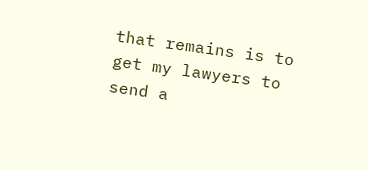that remains is to get my lawyers to send a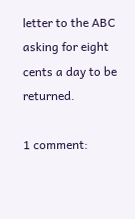letter to the ABC asking for eight cents a day to be returned.

1 comment: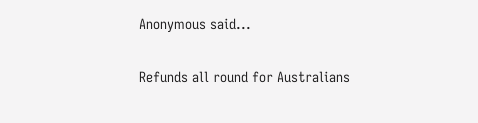Anonymous said...

Refunds all round for Australians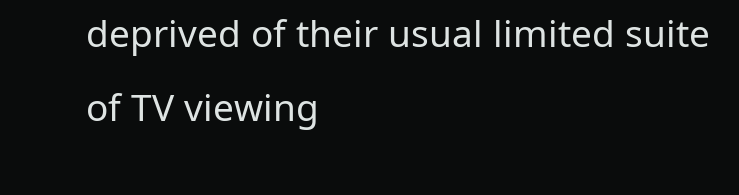deprived of their usual limited suite of TV viewing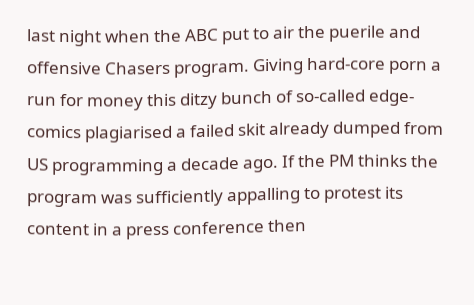last night when the ABC put to air the puerile and offensive Chasers program. Giving hard-core porn a run for money this ditzy bunch of so-called edge-comics plagiarised a failed skit already dumped from US programming a decade ago. If the PM thinks the program was sufficiently appalling to protest its content in a press conference then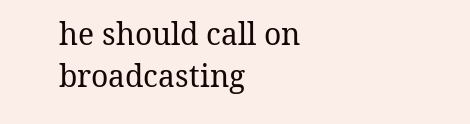he should call on broadcasting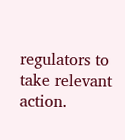regulators to take relevant action.